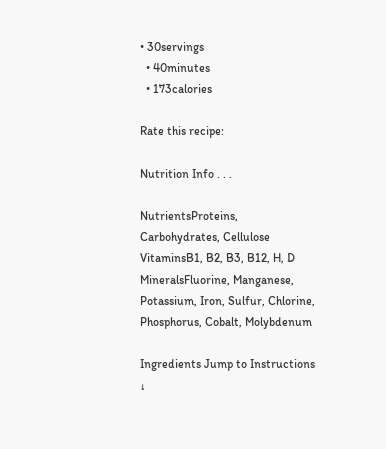• 30servings
  • 40minutes
  • 173calories

Rate this recipe:

Nutrition Info . . .

NutrientsProteins, Carbohydrates, Cellulose
VitaminsB1, B2, B3, B12, H, D
MineralsFluorine, Manganese, Potassium, Iron, Sulfur, Chlorine, Phosphorus, Cobalt, Molybdenum

Ingredients Jump to Instructions ↓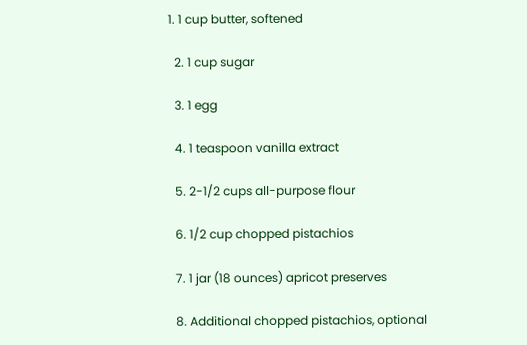1. 1 cup butter, softened

  2. 1 cup sugar

  3. 1 egg

  4. 1 teaspoon vanilla extract

  5. 2-1/2 cups all-purpose flour

  6. 1/2 cup chopped pistachios

  7. 1 jar (18 ounces) apricot preserves

  8. Additional chopped pistachios, optional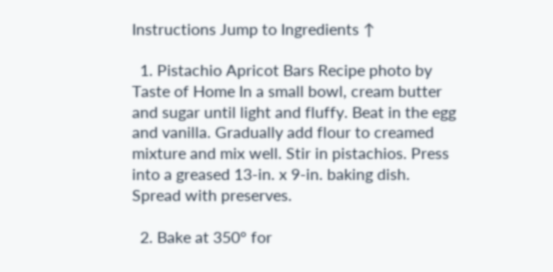Instructions Jump to Ingredients ↑

  1. Pistachio Apricot Bars Recipe photo by Taste of Home In a small bowl, cream butter and sugar until light and fluffy. Beat in the egg and vanilla. Gradually add flour to creamed mixture and mix well. Stir in pistachios. Press into a greased 13-in. x 9-in. baking dish. Spread with preserves.

  2. Bake at 350° for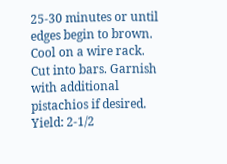25-30 minutes or until edges begin to brown. Cool on a wire rack. Cut into bars. Garnish with additional pistachios if desired. Yield: 2-1/2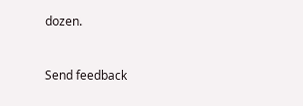dozen.


Send feedback